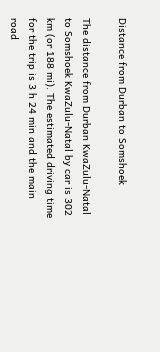Distance from Durban to Somshoek

The distance from Durban KwaZulu-Natal to Somshoek KwaZulu-Natal by car is 302 km (or 188 mi). The estimated driving time for the trip is 3 h 24 min and the main road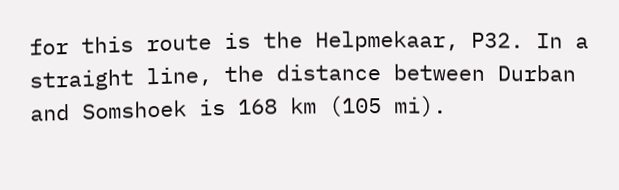for this route is the Helpmekaar, P32. In a straight line, the distance between Durban and Somshoek is 168 km (105 mi).